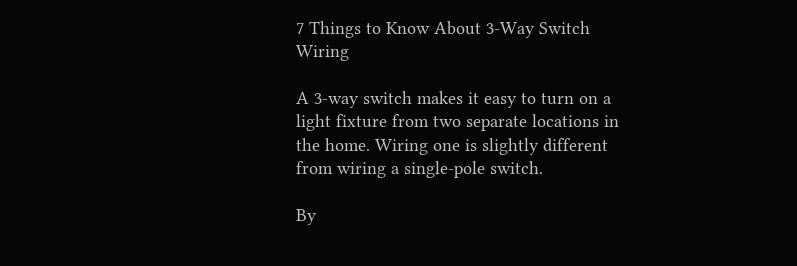7 Things to Know About 3-Way Switch Wiring

A 3-way switch makes it easy to turn on a light fixture from two separate locations in the home. Wiring one is slightly different from wiring a single-pole switch.

By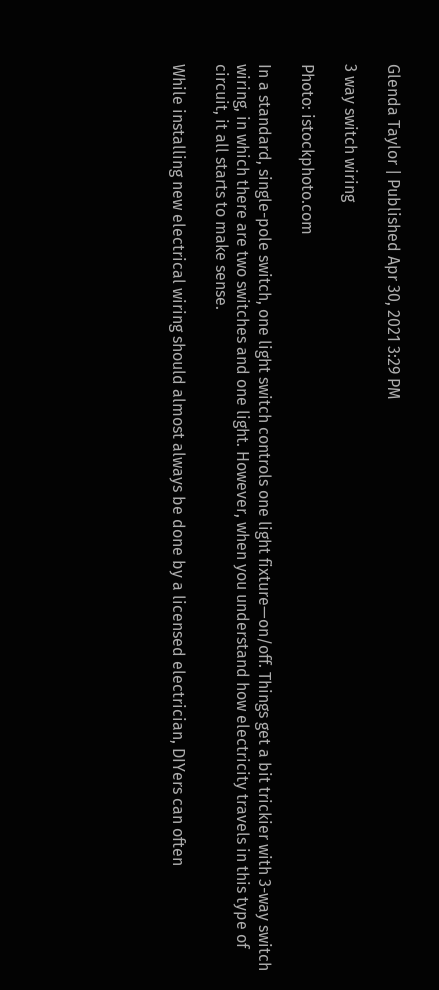Glenda Taylor | Published Apr 30, 2021 3:29 PM

3 way switch wiring

Photo: istockphoto.com

In a standard, single-pole switch, one light switch controls one light fixture—on/off. Things get a bit trickier with 3-way switch wiring, in which there are two switches and one light. However, when you understand how electricity travels in this type of circuit, it all starts to make sense.

While installing new electrical wiring should almost always be done by a licensed electrician, DIYers can often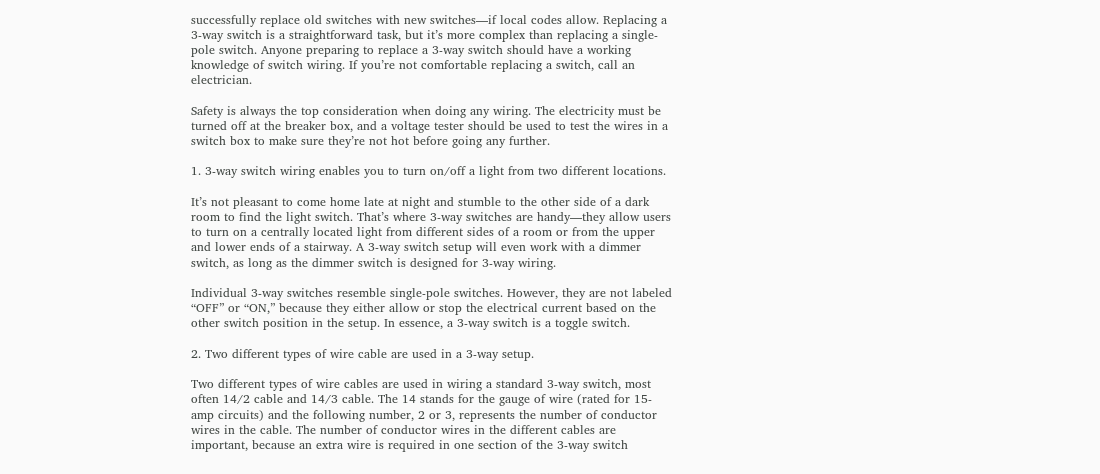successfully replace old switches with new switches—if local codes allow. Replacing a 3-way switch is a straightforward task, but it’s more complex than replacing a single-pole switch. Anyone preparing to replace a 3-way switch should have a working knowledge of switch wiring. If you’re not comfortable replacing a switch, call an electrician.

Safety is always the top consideration when doing any wiring. The electricity must be turned off at the breaker box, and a voltage tester should be used to test the wires in a switch box to make sure they’re not hot before going any further.

1. 3-way switch wiring enables you to turn on/off a light from two different locations.

It’s not pleasant to come home late at night and stumble to the other side of a dark room to find the light switch. That’s where 3-way switches are handy—they allow users to turn on a centrally located light from different sides of a room or from the upper and lower ends of a stairway. A 3-way switch setup will even work with a dimmer switch, as long as the dimmer switch is designed for 3-way wiring.

Individual 3-way switches resemble single-pole switches. However, they are not labeled “OFF” or “ON,” because they either allow or stop the electrical current based on the other switch position in the setup. In essence, a 3-way switch is a toggle switch.

2. Two different types of wire cable are used in a 3-way setup.

Two different types of wire cables are used in wiring a standard 3-way switch, most often 14/2 cable and 14/3 cable. The 14 stands for the gauge of wire (rated for 15-amp circuits) and the following number, 2 or 3, represents the number of conductor wires in the cable. The number of conductor wires in the different cables are important, because an extra wire is required in one section of the 3-way switch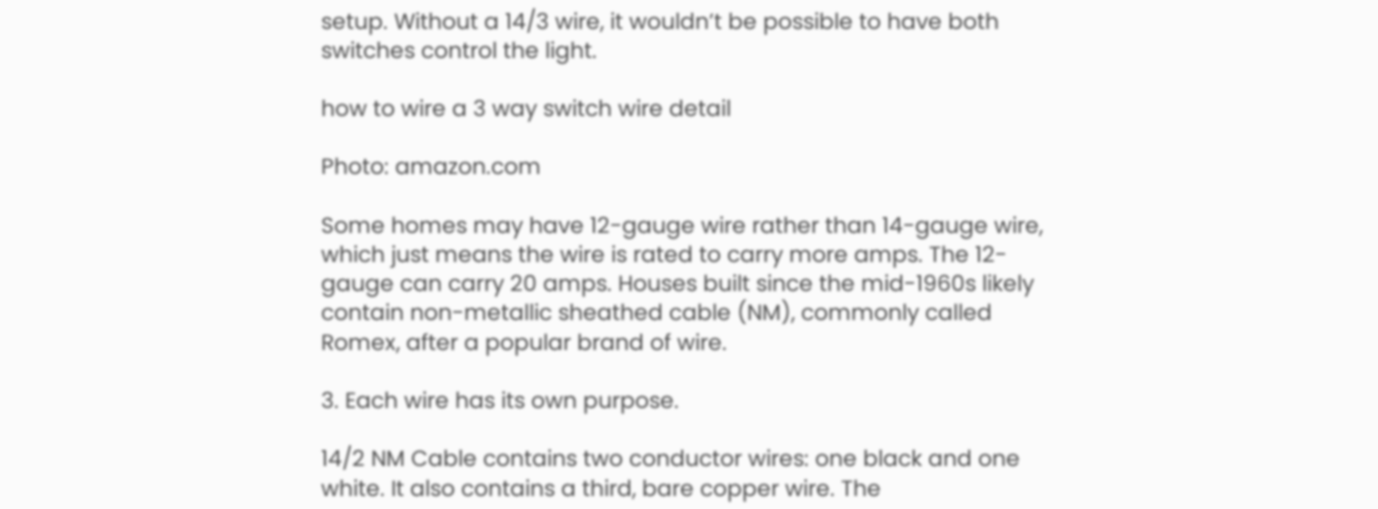setup. Without a 14/3 wire, it wouldn’t be possible to have both switches control the light.

how to wire a 3 way switch wire detail

Photo: amazon.com

Some homes may have 12-gauge wire rather than 14-gauge wire, which just means the wire is rated to carry more amps. The 12-gauge can carry 20 amps. Houses built since the mid-1960s likely contain non-metallic sheathed cable (NM), commonly called Romex, after a popular brand of wire.

3. Each wire has its own purpose.

14/2 NM Cable contains two conductor wires: one black and one white. It also contains a third, bare copper wire. The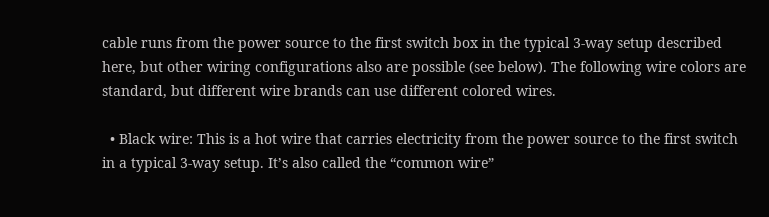cable runs from the power source to the first switch box in the typical 3-way setup described here, but other wiring configurations also are possible (see below). The following wire colors are standard, but different wire brands can use different colored wires.

  • Black wire: This is a hot wire that carries electricity from the power source to the first switch in a typical 3-way setup. It’s also called the “common wire”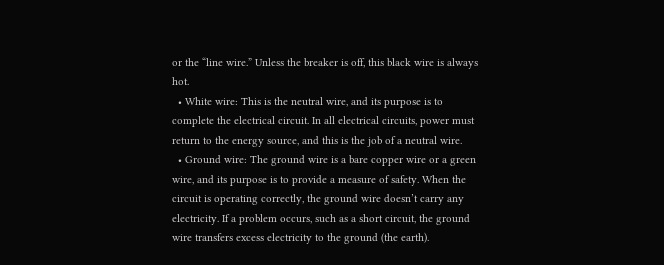or the “line wire.” Unless the breaker is off, this black wire is always hot.
  • White wire: This is the neutral wire, and its purpose is to complete the electrical circuit. In all electrical circuits, power must return to the energy source, and this is the job of a neutral wire.
  • Ground wire: The ground wire is a bare copper wire or a green wire, and its purpose is to provide a measure of safety. When the circuit is operating correctly, the ground wire doesn’t carry any electricity. If a problem occurs, such as a short circuit, the ground wire transfers excess electricity to the ground (the earth).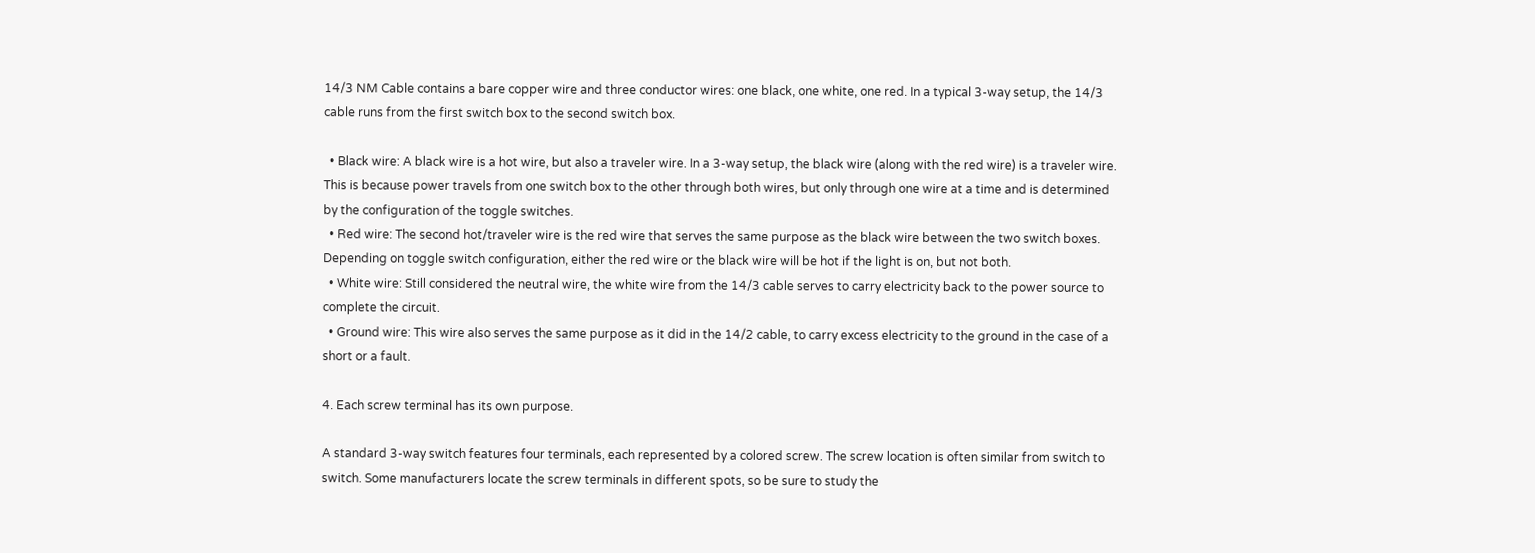14/3 NM Cable contains a bare copper wire and three conductor wires: one black, one white, one red. In a typical 3-way setup, the 14/3 cable runs from the first switch box to the second switch box.

  • Black wire: A black wire is a hot wire, but also a traveler wire. In a 3-way setup, the black wire (along with the red wire) is a traveler wire. This is because power travels from one switch box to the other through both wires, but only through one wire at a time and is determined by the configuration of the toggle switches.
  • Red wire: The second hot/traveler wire is the red wire that serves the same purpose as the black wire between the two switch boxes. Depending on toggle switch configuration, either the red wire or the black wire will be hot if the light is on, but not both.
  • White wire: Still considered the neutral wire, the white wire from the 14/3 cable serves to carry electricity back to the power source to complete the circuit.
  • Ground wire: This wire also serves the same purpose as it did in the 14/2 cable, to carry excess electricity to the ground in the case of a short or a fault.

4. Each screw terminal has its own purpose.

A standard 3-way switch features four terminals, each represented by a colored screw. The screw location is often similar from switch to switch. Some manufacturers locate the screw terminals in different spots, so be sure to study the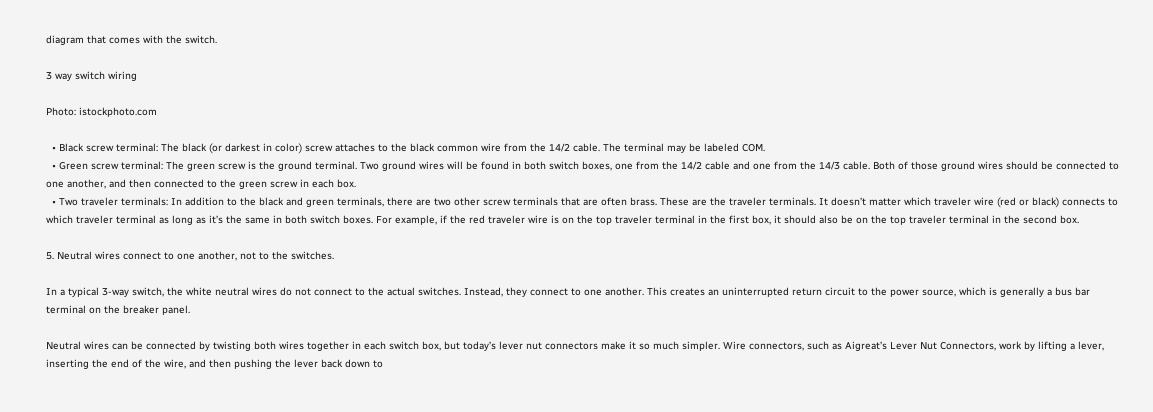diagram that comes with the switch.

3 way switch wiring

Photo: istockphoto.com

  • Black screw terminal: The black (or darkest in color) screw attaches to the black common wire from the 14/2 cable. The terminal may be labeled COM.
  • Green screw terminal: The green screw is the ground terminal. Two ground wires will be found in both switch boxes, one from the 14/2 cable and one from the 14/3 cable. Both of those ground wires should be connected to one another, and then connected to the green screw in each box.
  • Two traveler terminals: In addition to the black and green terminals, there are two other screw terminals that are often brass. These are the traveler terminals. It doesn’t matter which traveler wire (red or black) connects to which traveler terminal as long as it’s the same in both switch boxes. For example, if the red traveler wire is on the top traveler terminal in the first box, it should also be on the top traveler terminal in the second box.

5. Neutral wires connect to one another, not to the switches.

In a typical 3-way switch, the white neutral wires do not connect to the actual switches. Instead, they connect to one another. This creates an uninterrupted return circuit to the power source, which is generally a bus bar terminal on the breaker panel.

Neutral wires can be connected by twisting both wires together in each switch box, but today’s lever nut connectors make it so much simpler. Wire connectors, such as Aigreat’s Lever Nut Connectors, work by lifting a lever, inserting the end of the wire, and then pushing the lever back down to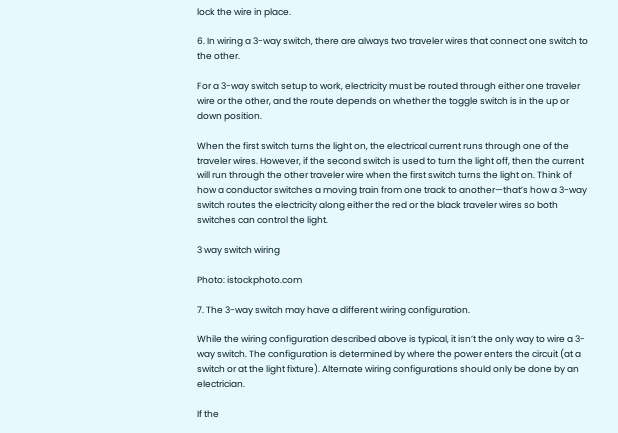lock the wire in place.

6. In wiring a 3-way switch, there are always two traveler wires that connect one switch to the other.

For a 3-way switch setup to work, electricity must be routed through either one traveler wire or the other, and the route depends on whether the toggle switch is in the up or down position.

When the first switch turns the light on, the electrical current runs through one of the traveler wires. However, if the second switch is used to turn the light off, then the current will run through the other traveler wire when the first switch turns the light on. Think of how a conductor switches a moving train from one track to another—that’s how a 3-way switch routes the electricity along either the red or the black traveler wires so both switches can control the light.

3 way switch wiring

Photo: istockphoto.com

7. The 3-way switch may have a different wiring configuration.

While the wiring configuration described above is typical, it isn’t the only way to wire a 3-way switch. The configuration is determined by where the power enters the circuit (at a switch or at the light fixture). Alternate wiring configurations should only be done by an electrician.

If the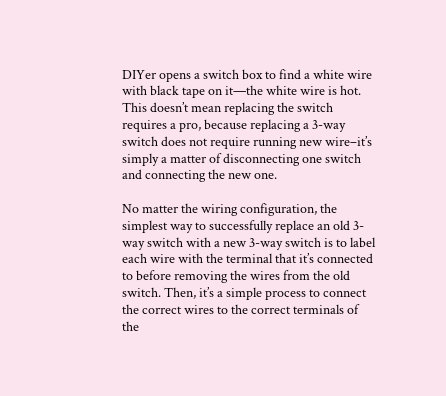DIYer opens a switch box to find a white wire with black tape on it—the white wire is hot. This doesn’t mean replacing the switch requires a pro, because replacing a 3-way switch does not require running new wire–it’s simply a matter of disconnecting one switch and connecting the new one.

No matter the wiring configuration, the simplest way to successfully replace an old 3-way switch with a new 3-way switch is to label each wire with the terminal that it’s connected to before removing the wires from the old switch. Then, it’s a simple process to connect the correct wires to the correct terminals of the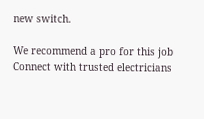new switch.

We recommend a pro for this job
Connect with trusted electricians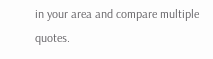in your area and compare multiple quotes.